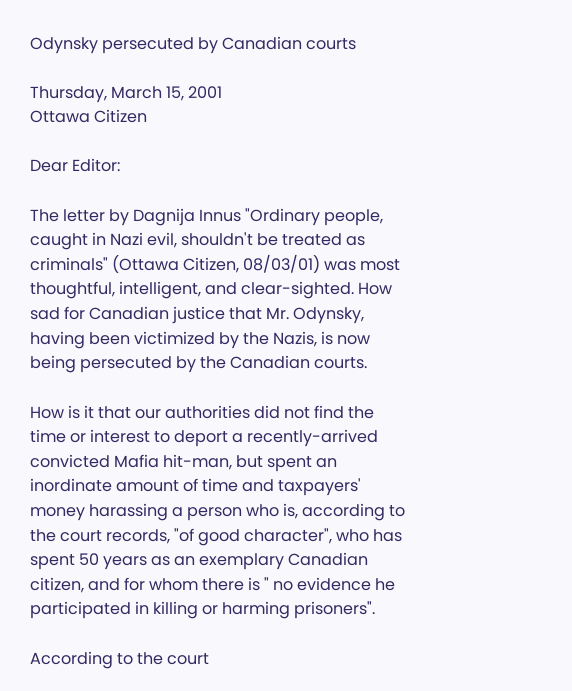Odynsky persecuted by Canadian courts

Thursday, March 15, 2001
Ottawa Citizen

Dear Editor:

The letter by Dagnija Innus "Ordinary people, caught in Nazi evil, shouldn't be treated as criminals" (Ottawa Citizen, 08/03/01) was most thoughtful, intelligent, and clear-sighted. How sad for Canadian justice that Mr. Odynsky, having been victimized by the Nazis, is now being persecuted by the Canadian courts.

How is it that our authorities did not find the time or interest to deport a recently-arrived convicted Mafia hit-man, but spent an inordinate amount of time and taxpayers' money harassing a person who is, according to the court records, "of good character", who has spent 50 years as an exemplary Canadian citizen, and for whom there is " no evidence he participated in killing or harming prisoners".

According to the court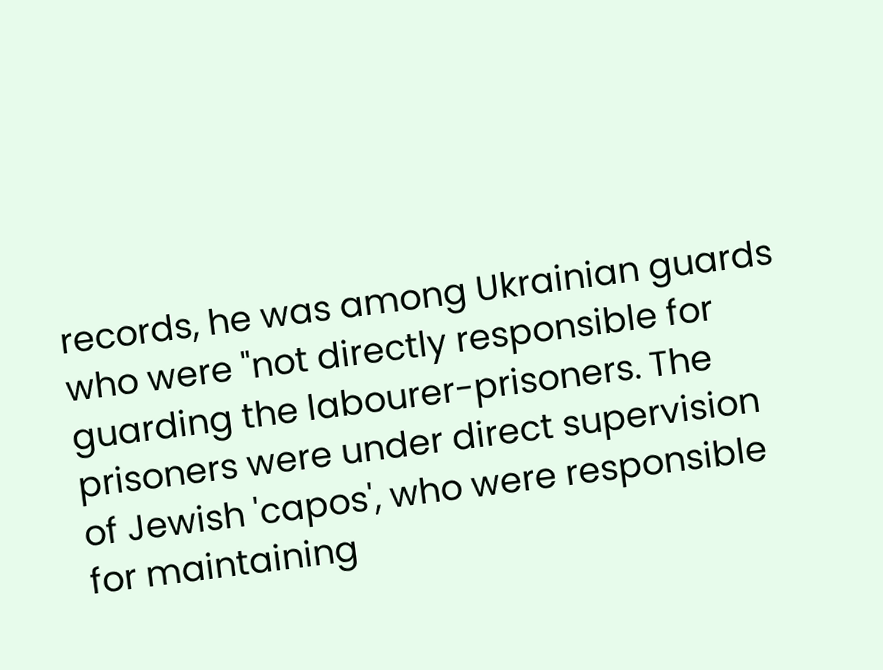records, he was among Ukrainian guards who were "not directly responsible for guarding the labourer-prisoners. The prisoners were under direct supervision of Jewish 'capos', who were responsible for maintaining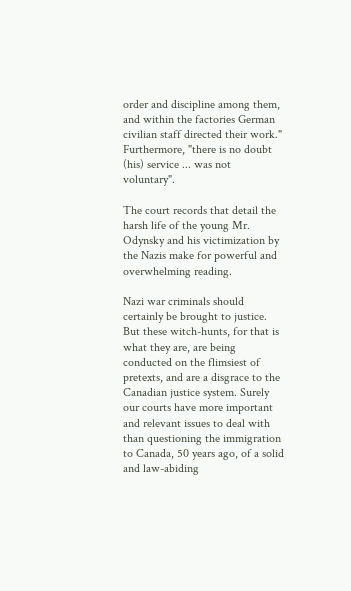order and discipline among them, and within the factories German civilian staff directed their work." Furthermore, "there is no doubt (his) service ... was not voluntary".

The court records that detail the harsh life of the young Mr. Odynsky and his victimization by the Nazis make for powerful and overwhelming reading.

Nazi war criminals should certainly be brought to justice. But these witch-hunts, for that is what they are, are being conducted on the flimsiest of pretexts, and are a disgrace to the Canadian justice system. Surely our courts have more important and relevant issues to deal with than questioning the immigration to Canada, 50 years ago, of a solid and law-abiding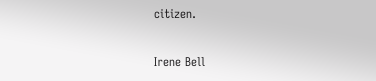citizen.

Irene Bell